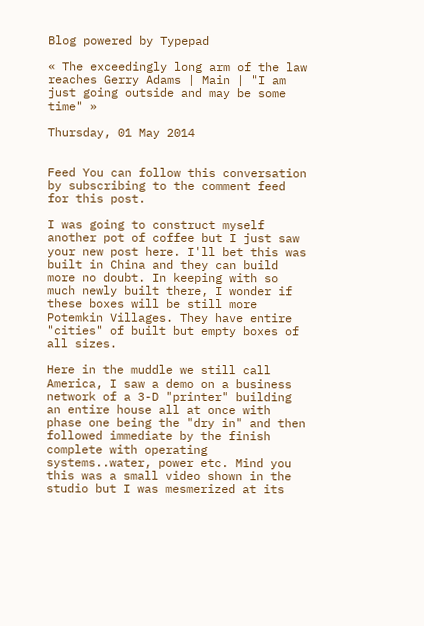Blog powered by Typepad

« The exceedingly long arm of the law reaches Gerry Adams | Main | "I am just going outside and may be some time" »

Thursday, 01 May 2014


Feed You can follow this conversation by subscribing to the comment feed for this post.

I was going to construct myself another pot of coffee but I just saw your new post here. I'll bet this was built in China and they can build more no doubt. In keeping with so much newly built there, I wonder if these boxes will be still more Potemkin Villages. They have entire "cities" of built but empty boxes of all sizes.

Here in the muddle we still call America, I saw a demo on a business network of a 3-D "printer" building an entire house all at once with phase one being the "dry in" and then followed immediate by the finish complete with operating systems..water, power etc. Mind you this was a small video shown in the studio but I was mesmerized at its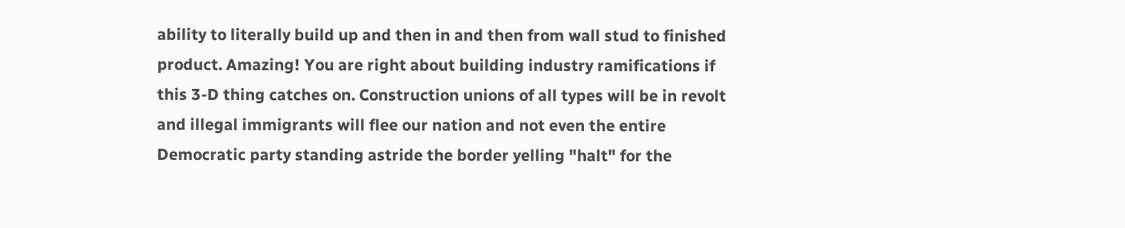ability to literally build up and then in and then from wall stud to finished product. Amazing! You are right about building industry ramifications if this 3-D thing catches on. Construction unions of all types will be in revolt and illegal immigrants will flee our nation and not even the entire Democratic party standing astride the border yelling "halt" for the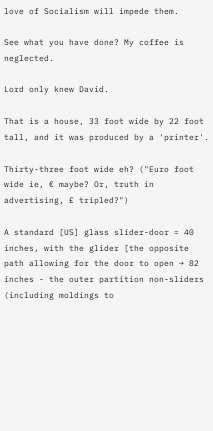love of Socialism will impede them.

See what you have done? My coffee is neglected.

Lord only knew David.

That is a house, 33 foot wide by 22 foot tall, and it was produced by a 'printer'.

Thirty-three foot wide eh? ("Euro foot wide ie, € maybe? Or, truth in advertising, £ tripled?")

A standard [US] glass slider-door = 40 inches, with the glider [the opposite path allowing for the door to open → 82 inches - the outer partition non-sliders (including moldings to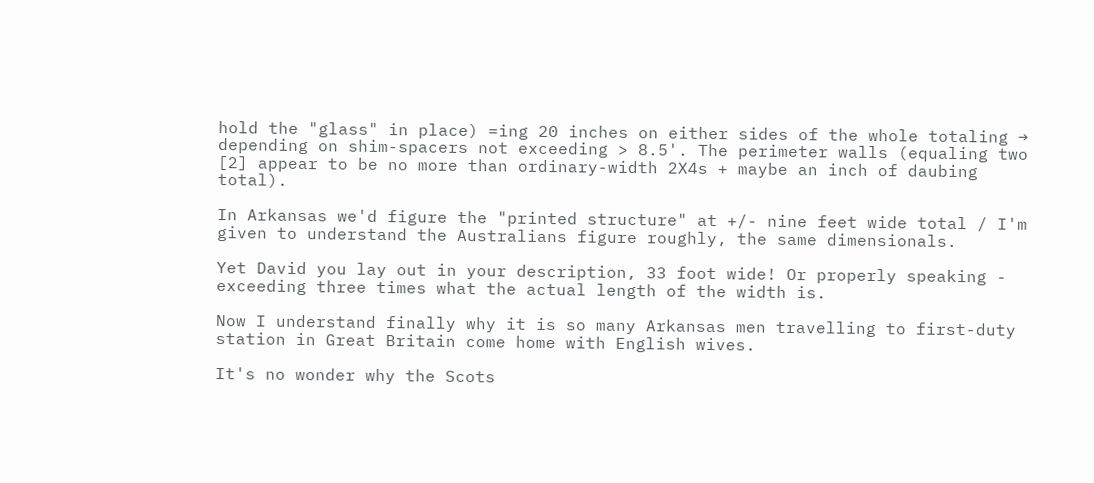hold the "glass" in place) =ing 20 inches on either sides of the whole totaling → depending on shim-spacers not exceeding > 8.5'. The perimeter walls (equaling two [2] appear to be no more than ordinary-width 2X4s + maybe an inch of daubing total).

In Arkansas we'd figure the "printed structure" at +/- nine feet wide total / I'm given to understand the Australians figure roughly, the same dimensionals.

Yet David you lay out in your description, 33 foot wide! Or properly speaking - exceeding three times what the actual length of the width is.

Now I understand finally why it is so many Arkansas men travelling to first-duty station in Great Britain come home with English wives.

It's no wonder why the Scots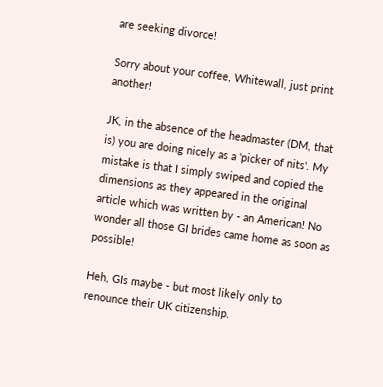are seeking divorce!

Sorry about your coffee, Whitewall, just print another!

JK, in the absence of the headmaster (DM, that is) you are doing nicely as a 'picker of nits'. My mistake is that I simply swiped and copied the dimensions as they appeared in the original article which was written by - an American! No wonder all those GI brides came home as soon as possible!

Heh, GIs maybe - but most likely only to renounce their UK citizenship.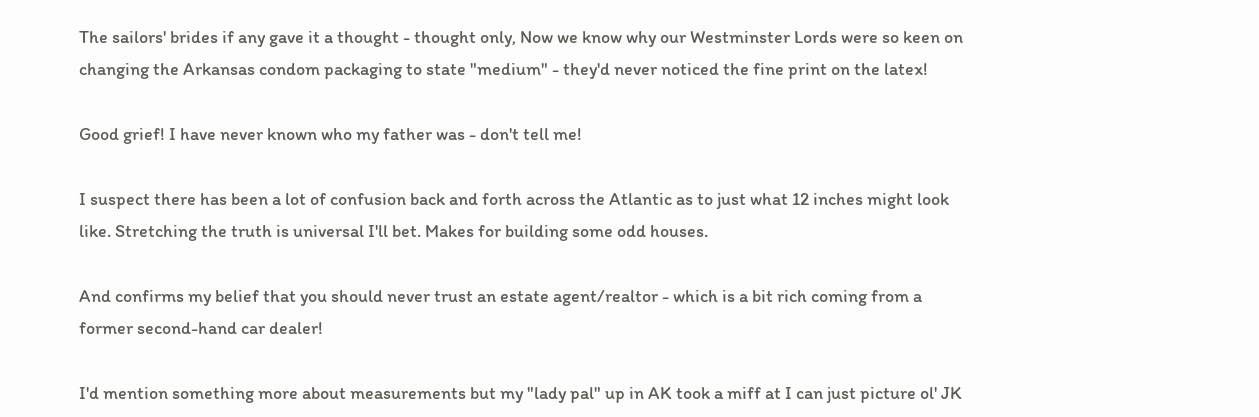The sailors' brides if any gave it a thought - thought only, Now we know why our Westminster Lords were so keen on changing the Arkansas condom packaging to state "medium" - they'd never noticed the fine print on the latex!

Good grief! I have never known who my father was - don't tell me!

I suspect there has been a lot of confusion back and forth across the Atlantic as to just what 12 inches might look like. Stretching the truth is universal I'll bet. Makes for building some odd houses.

And confirms my belief that you should never trust an estate agent/realtor - which is a bit rich coming from a former second-hand car dealer!

I'd mention something more about measurements but my "lady pal" up in AK took a miff at I can just picture ol' JK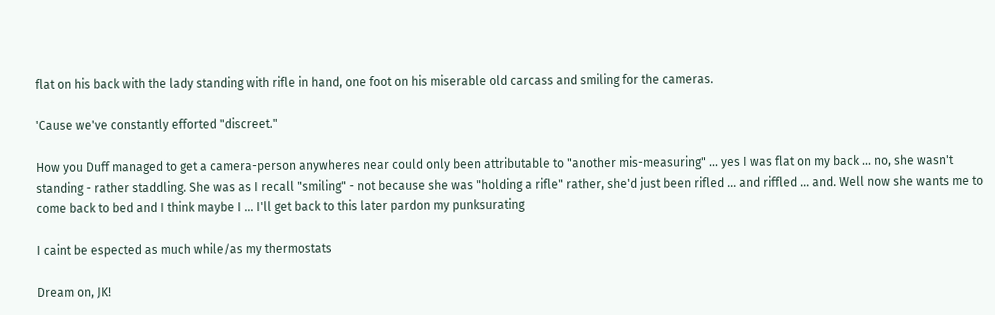flat on his back with the lady standing with rifle in hand, one foot on his miserable old carcass and smiling for the cameras.

'Cause we've constantly efforted "discreet."

How you Duff managed to get a camera-person anywheres near could only been attributable to "another mis-measuring" ... yes I was flat on my back ... no, she wasn't standing - rather staddling. She was as I recall "smiling" - not because she was "holding a rifle" rather, she'd just been rifled ... and riffled ... and. Well now she wants me to come back to bed and I think maybe I ... I'll get back to this later pardon my punksurating

I caint be espected as much while/as my thermostats

Dream on, JK!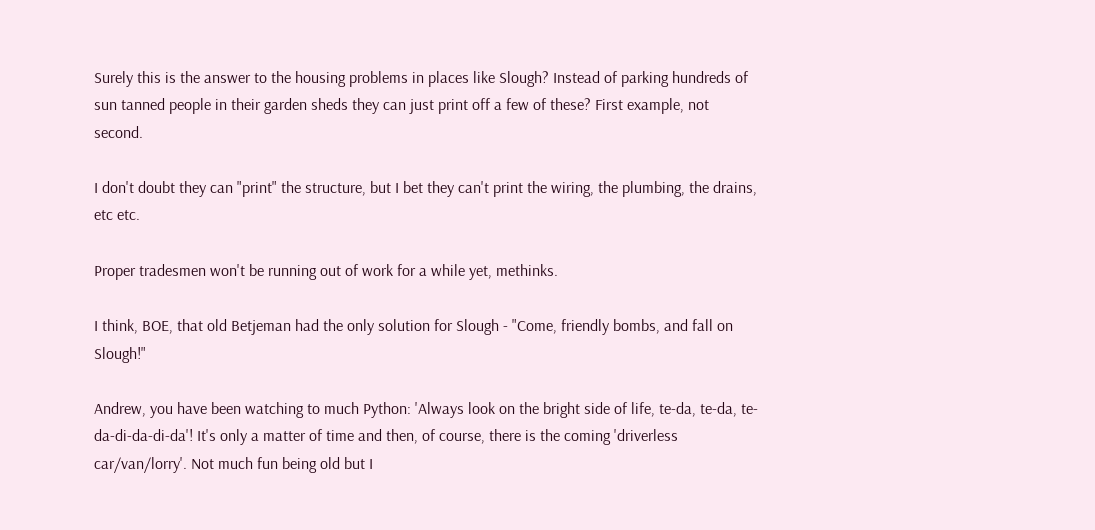Surely this is the answer to the housing problems in places like Slough? Instead of parking hundreds of sun tanned people in their garden sheds they can just print off a few of these? First example, not second.

I don't doubt they can "print" the structure, but I bet they can't print the wiring, the plumbing, the drains, etc etc.

Proper tradesmen won't be running out of work for a while yet, methinks.

I think, BOE, that old Betjeman had the only solution for Slough - "Come, friendly bombs, and fall on Slough!"

Andrew, you have been watching to much Python: 'Always look on the bright side of life, te-da, te-da, te-da-di-da-di-da'! It's only a matter of time and then, of course, there is the coming 'driverless car/van/lorry'. Not much fun being old but I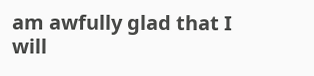am awfully glad that I will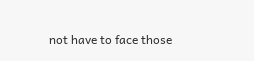not have to face those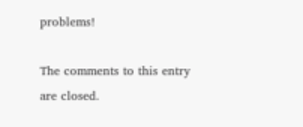problems!

The comments to this entry are closed.